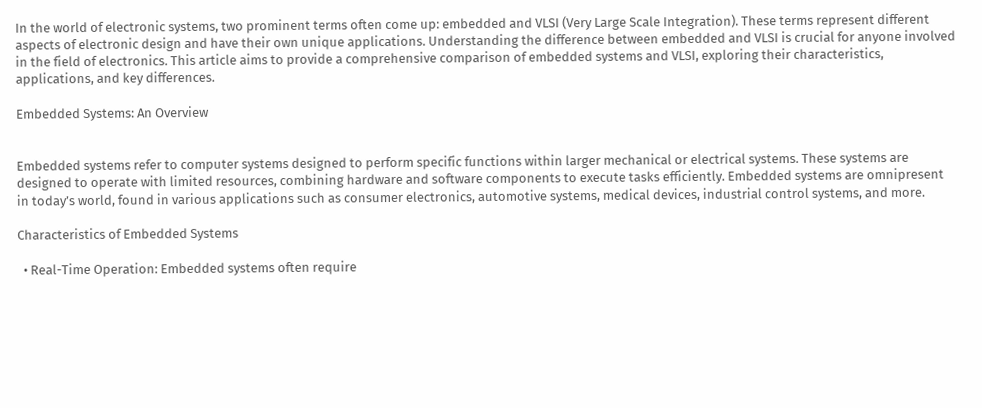In the world of electronic systems, two prominent terms often come up: embedded and VLSI (Very Large Scale Integration). These terms represent different aspects of electronic design and have their own unique applications. Understanding the difference between embedded and VLSI is crucial for anyone involved in the field of electronics. This article aims to provide a comprehensive comparison of embedded systems and VLSI, exploring their characteristics, applications, and key differences.

Embedded Systems: An Overview


Embedded systems refer to computer systems designed to perform specific functions within larger mechanical or electrical systems. These systems are designed to operate with limited resources, combining hardware and software components to execute tasks efficiently. Embedded systems are omnipresent in today’s world, found in various applications such as consumer electronics, automotive systems, medical devices, industrial control systems, and more.

Characteristics of Embedded Systems

  • Real-Time Operation: Embedded systems often require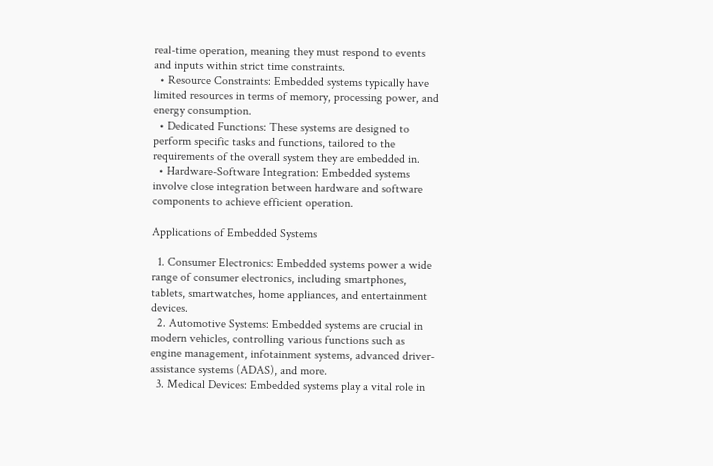real-time operation, meaning they must respond to events and inputs within strict time constraints.
  • Resource Constraints: Embedded systems typically have limited resources in terms of memory, processing power, and energy consumption.
  • Dedicated Functions: These systems are designed to perform specific tasks and functions, tailored to the requirements of the overall system they are embedded in.
  • Hardware-Software Integration: Embedded systems involve close integration between hardware and software components to achieve efficient operation.

Applications of Embedded Systems

  1. Consumer Electronics: Embedded systems power a wide range of consumer electronics, including smartphones, tablets, smartwatches, home appliances, and entertainment devices.
  2. Automotive Systems: Embedded systems are crucial in modern vehicles, controlling various functions such as engine management, infotainment systems, advanced driver-assistance systems (ADAS), and more.
  3. Medical Devices: Embedded systems play a vital role in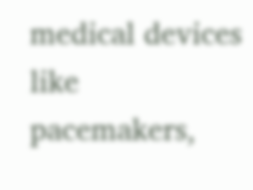medical devices like pacemakers,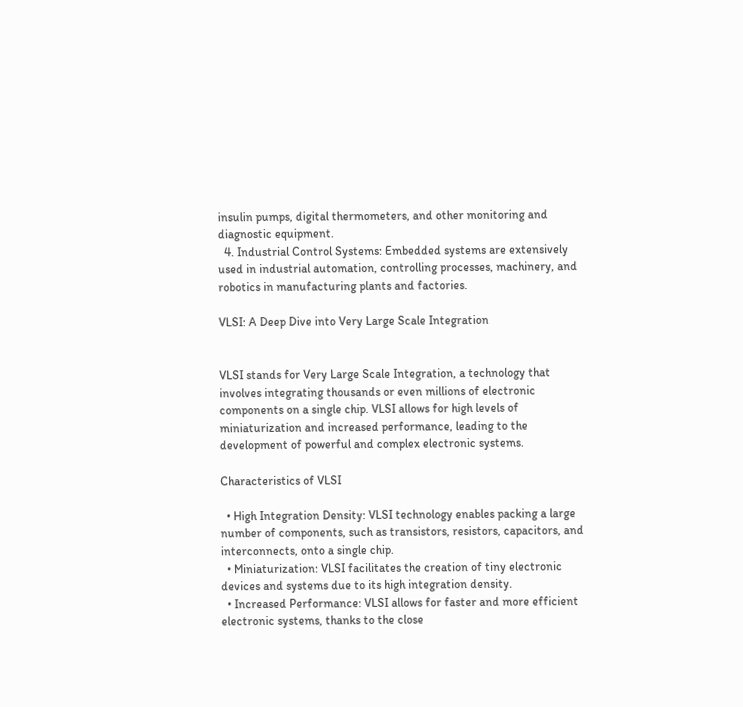insulin pumps, digital thermometers, and other monitoring and diagnostic equipment.
  4. Industrial Control Systems: Embedded systems are extensively used in industrial automation, controlling processes, machinery, and robotics in manufacturing plants and factories.

VLSI: A Deep Dive into Very Large Scale Integration


VLSI stands for Very Large Scale Integration, a technology that involves integrating thousands or even millions of electronic components on a single chip. VLSI allows for high levels of miniaturization and increased performance, leading to the development of powerful and complex electronic systems.

Characteristics of VLSI

  • High Integration Density: VLSI technology enables packing a large number of components, such as transistors, resistors, capacitors, and interconnects, onto a single chip.
  • Miniaturization: VLSI facilitates the creation of tiny electronic devices and systems due to its high integration density.
  • Increased Performance: VLSI allows for faster and more efficient electronic systems, thanks to the close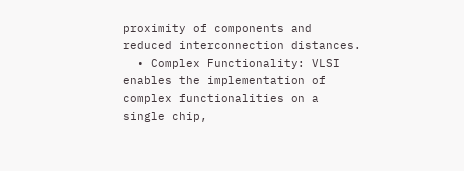proximity of components and reduced interconnection distances.
  • Complex Functionality: VLSI enables the implementation of complex functionalities on a single chip,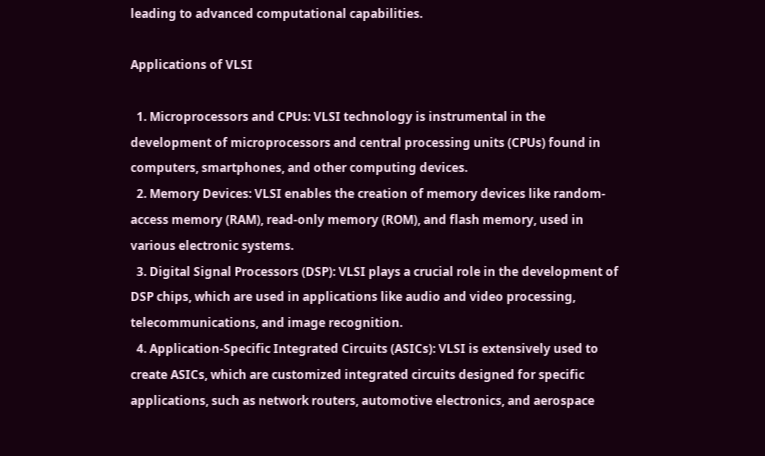leading to advanced computational capabilities.

Applications of VLSI

  1. Microprocessors and CPUs: VLSI technology is instrumental in the development of microprocessors and central processing units (CPUs) found in computers, smartphones, and other computing devices.
  2. Memory Devices: VLSI enables the creation of memory devices like random-access memory (RAM), read-only memory (ROM), and flash memory, used in various electronic systems.
  3. Digital Signal Processors (DSP): VLSI plays a crucial role in the development of DSP chips, which are used in applications like audio and video processing, telecommunications, and image recognition.
  4. Application-Specific Integrated Circuits (ASICs): VLSI is extensively used to create ASICs, which are customized integrated circuits designed for specific applications, such as network routers, automotive electronics, and aerospace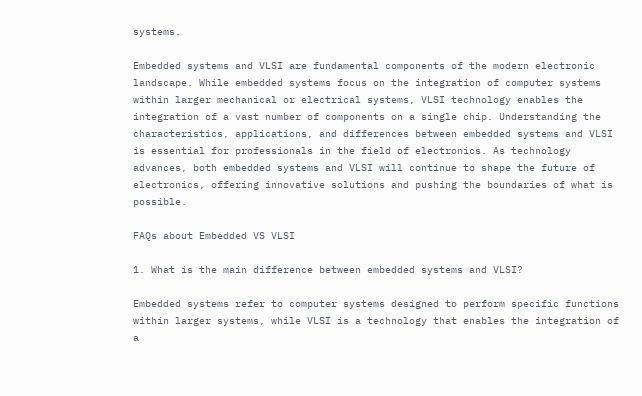systems.

Embedded systems and VLSI are fundamental components of the modern electronic landscape. While embedded systems focus on the integration of computer systems within larger mechanical or electrical systems, VLSI technology enables the integration of a vast number of components on a single chip. Understanding the characteristics, applications, and differences between embedded systems and VLSI is essential for professionals in the field of electronics. As technology advances, both embedded systems and VLSI will continue to shape the future of electronics, offering innovative solutions and pushing the boundaries of what is possible.

FAQs about Embedded VS VLSI

1. What is the main difference between embedded systems and VLSI?

Embedded systems refer to computer systems designed to perform specific functions within larger systems, while VLSI is a technology that enables the integration of a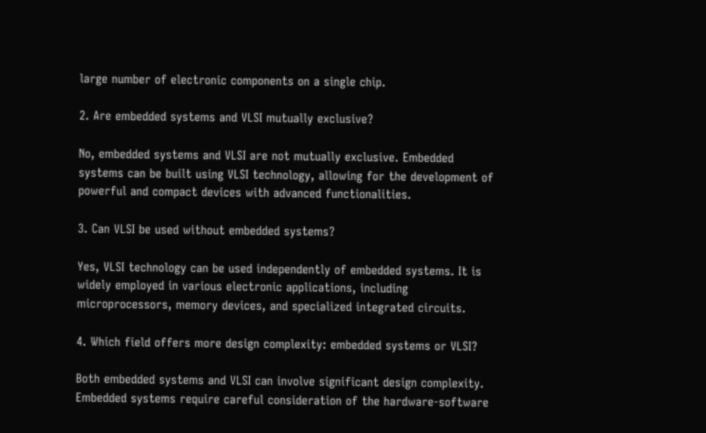large number of electronic components on a single chip.

2. Are embedded systems and VLSI mutually exclusive?

No, embedded systems and VLSI are not mutually exclusive. Embedded systems can be built using VLSI technology, allowing for the development of powerful and compact devices with advanced functionalities.

3. Can VLSI be used without embedded systems?

Yes, VLSI technology can be used independently of embedded systems. It is widely employed in various electronic applications, including microprocessors, memory devices, and specialized integrated circuits.

4. Which field offers more design complexity: embedded systems or VLSI?

Both embedded systems and VLSI can involve significant design complexity. Embedded systems require careful consideration of the hardware-software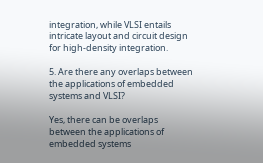integration, while VLSI entails intricate layout and circuit design for high-density integration.

5. Are there any overlaps between the applications of embedded systems and VLSI?

Yes, there can be overlaps between the applications of embedded systems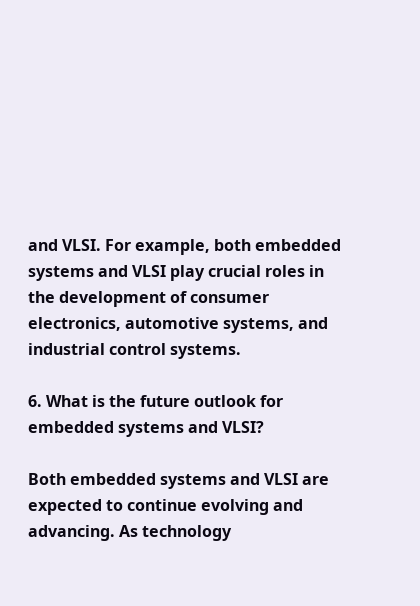and VLSI. For example, both embedded systems and VLSI play crucial roles in the development of consumer electronics, automotive systems, and industrial control systems.

6. What is the future outlook for embedded systems and VLSI?

Both embedded systems and VLSI are expected to continue evolving and advancing. As technology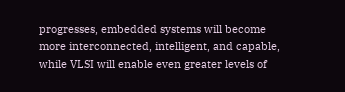progresses, embedded systems will become more interconnected, intelligent, and capable, while VLSI will enable even greater levels of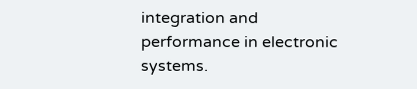integration and performance in electronic systems.